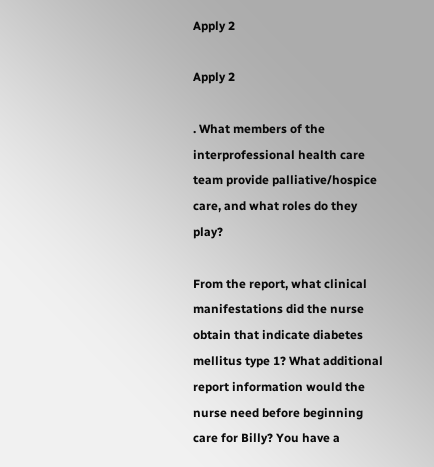Apply 2

Apply 2

. What members of the interprofessional health care team provide palliative/hospice care, and what roles do they play?

From the report, what clinical manifestations did the nurse obtain that indicate diabetes mellitus type 1? What additional report information would the nurse need before beginning care for Billy? You have a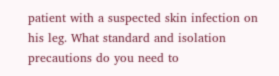patient with a suspected skin infection on his leg. What standard and isolation precautions do you need to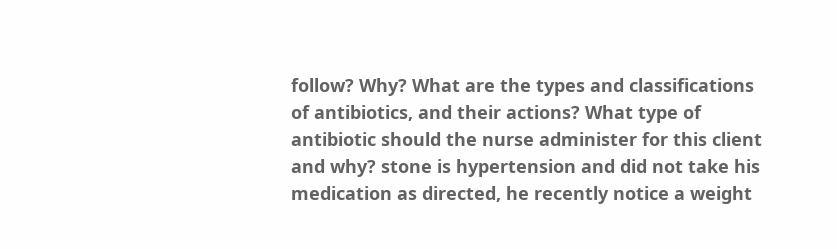follow? Why? What are the types and classifications of antibiotics, and their actions? What type of antibiotic should the nurse administer for this client and why? stone is hypertension and did not take his medication as directed, he recently notice a weight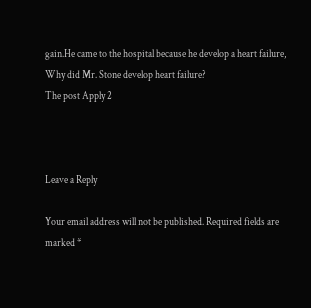gain.He came to the hospital because he develop a heart failure, Why did Mr. Stone develop heart failure?
The post Apply 2



Leave a Reply

Your email address will not be published. Required fields are marked *